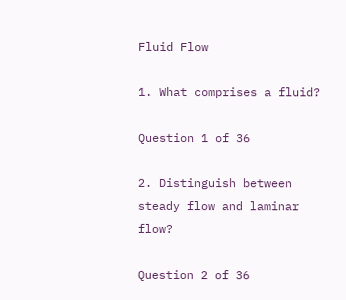Fluid Flow

1. What comprises a fluid?

Question 1 of 36

2. Distinguish between steady flow and laminar flow?

Question 2 of 36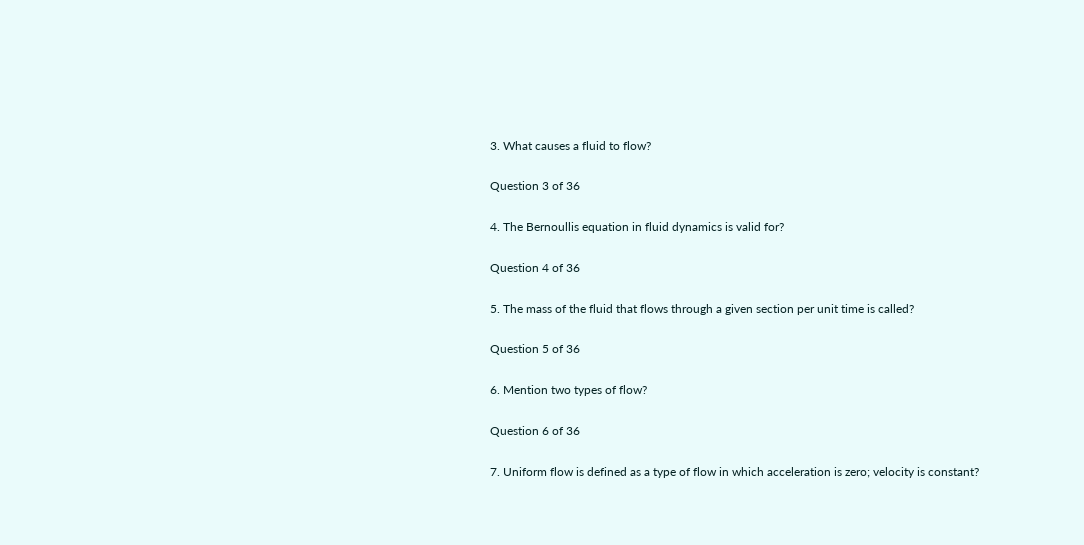3. What causes a fluid to flow?

Question 3 of 36

4. The Bernoullis equation in fluid dynamics is valid for?

Question 4 of 36

5. The mass of the fluid that flows through a given section per unit time is called?

Question 5 of 36

6. Mention two types of flow?

Question 6 of 36

7. Uniform flow is defined as a type of flow in which acceleration is zero; velocity is constant?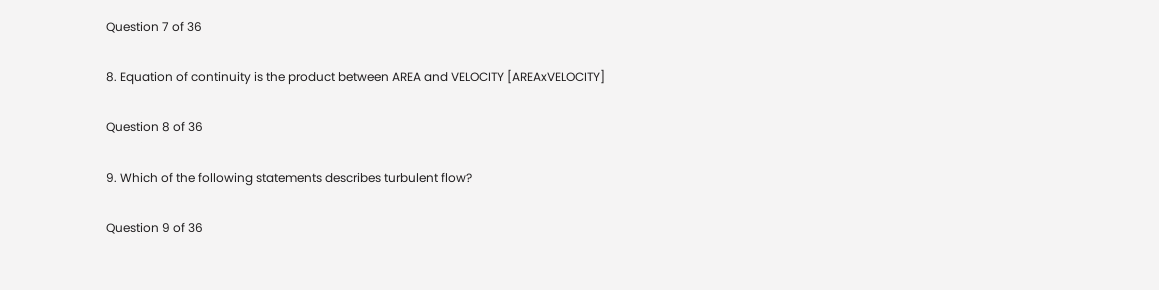Question 7 of 36

8. Equation of continuity is the product between AREA and VELOCITY [AREAxVELOCITY]

Question 8 of 36

9. Which of the following statements describes turbulent flow?

Question 9 of 36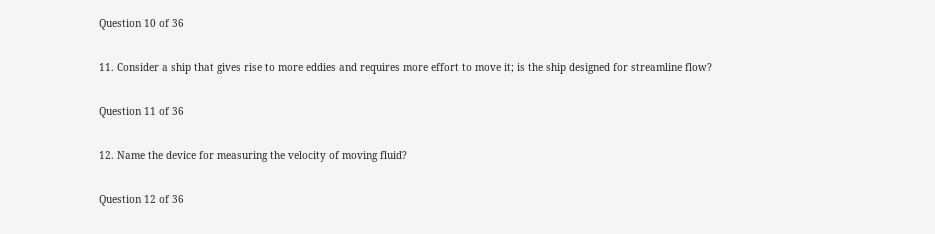Question 10 of 36

11. Consider a ship that gives rise to more eddies and requires more effort to move it; is the ship designed for streamline flow?

Question 11 of 36

12. Name the device for measuring the velocity of moving fluid?

Question 12 of 36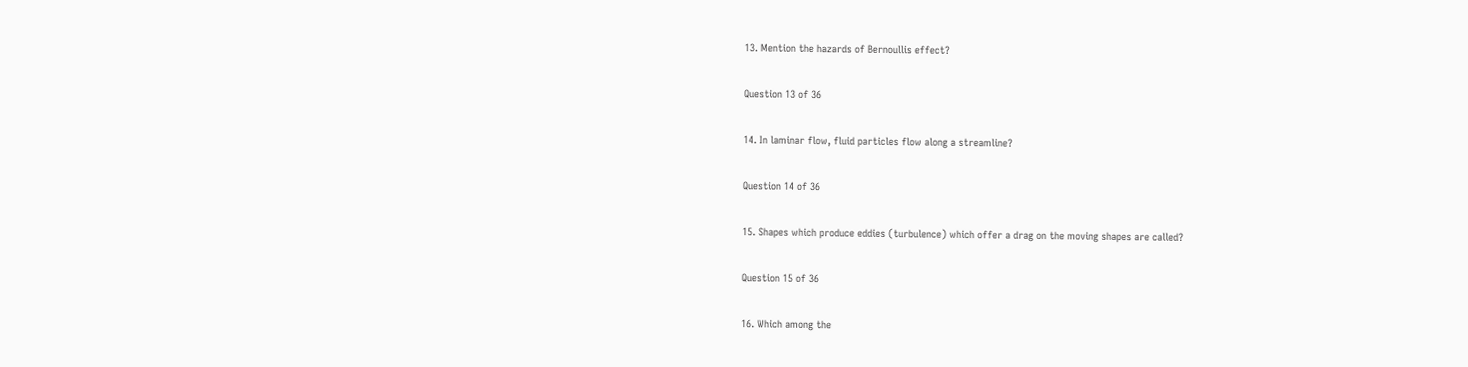13. Mention the hazards of Bernoullis effect?

Question 13 of 36

14. In laminar flow, fluid particles flow along a streamline?

Question 14 of 36

15. Shapes which produce eddies (turbulence) which offer a drag on the moving shapes are called?

Question 15 of 36

16. Which among the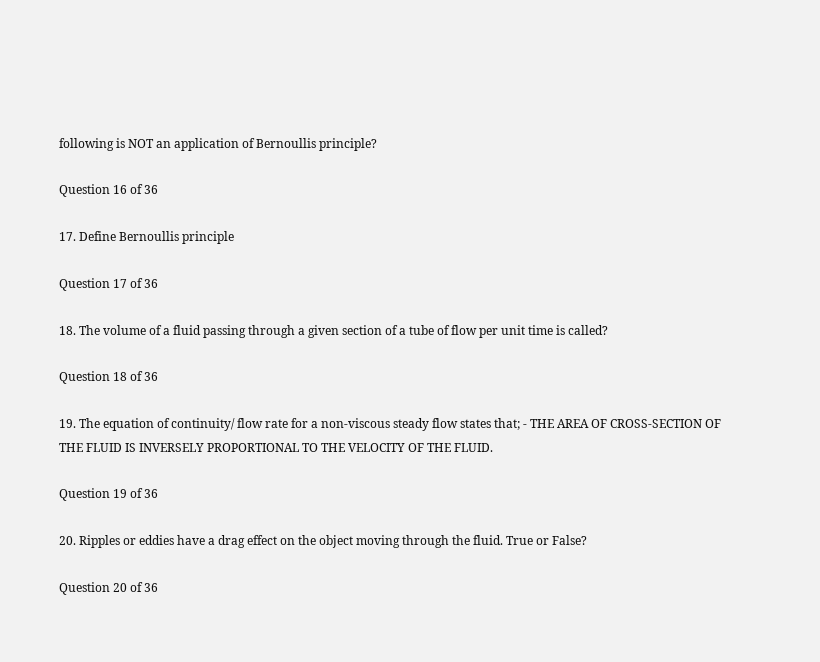following is NOT an application of Bernoullis principle?

Question 16 of 36

17. Define Bernoullis principle

Question 17 of 36

18. The volume of a fluid passing through a given section of a tube of flow per unit time is called?

Question 18 of 36

19. The equation of continuity/ flow rate for a non-viscous steady flow states that; - THE AREA OF CROSS-SECTION OF THE FLUID IS INVERSELY PROPORTIONAL TO THE VELOCITY OF THE FLUID.

Question 19 of 36

20. Ripples or eddies have a drag effect on the object moving through the fluid. True or False?

Question 20 of 36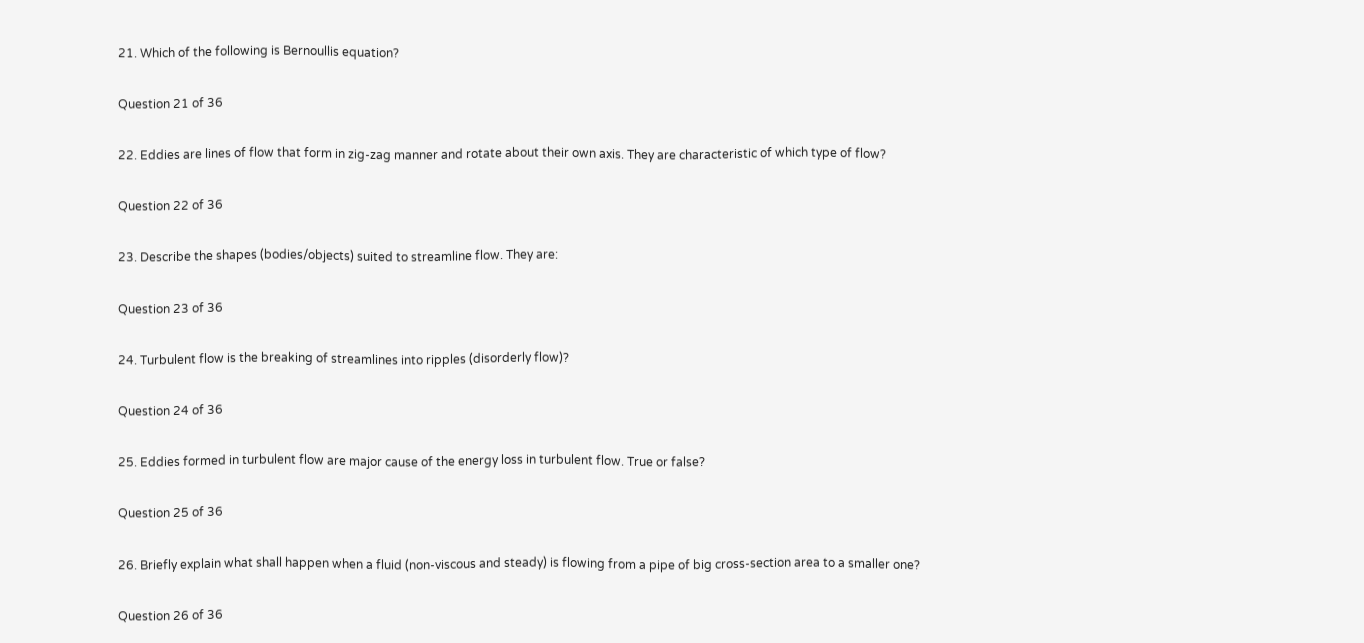21. Which of the following is Bernoullis equation?

Question 21 of 36

22. Eddies are lines of flow that form in zig-zag manner and rotate about their own axis. They are characteristic of which type of flow?

Question 22 of 36

23. Describe the shapes (bodies/objects) suited to streamline flow. They are:

Question 23 of 36

24. Turbulent flow is the breaking of streamlines into ripples (disorderly flow)?

Question 24 of 36

25. Eddies formed in turbulent flow are major cause of the energy loss in turbulent flow. True or false?

Question 25 of 36

26. Briefly explain what shall happen when a fluid (non-viscous and steady) is flowing from a pipe of big cross-section area to a smaller one?

Question 26 of 36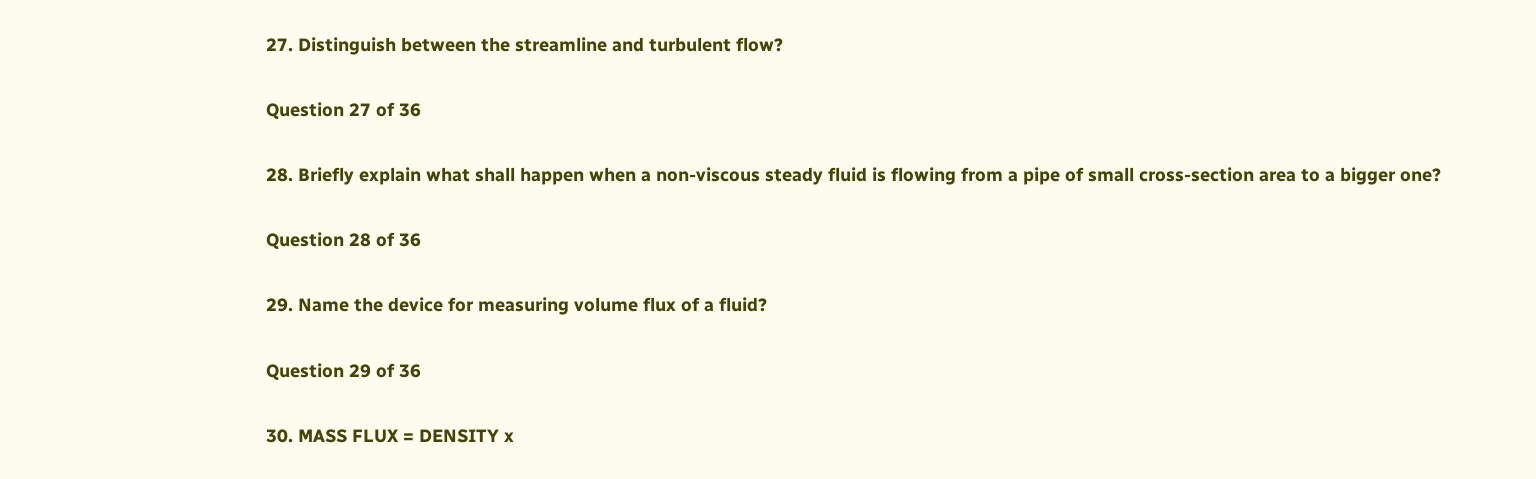27. Distinguish between the streamline and turbulent flow?

Question 27 of 36

28. Briefly explain what shall happen when a non-viscous steady fluid is flowing from a pipe of small cross-section area to a bigger one?

Question 28 of 36

29. Name the device for measuring volume flux of a fluid?

Question 29 of 36

30. MASS FLUX = DENSITY x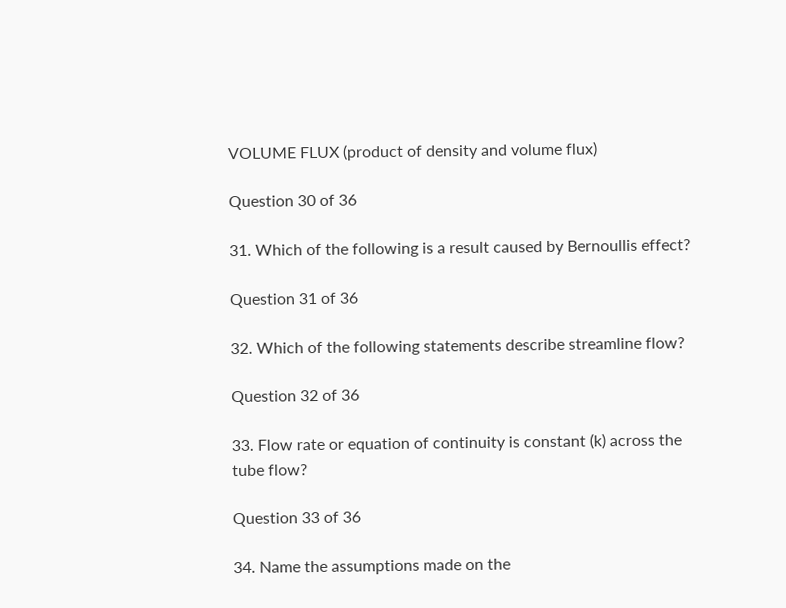VOLUME FLUX (product of density and volume flux)

Question 30 of 36

31. Which of the following is a result caused by Bernoullis effect?

Question 31 of 36

32. Which of the following statements describe streamline flow?

Question 32 of 36

33. Flow rate or equation of continuity is constant (k) across the tube flow?

Question 33 of 36

34. Name the assumptions made on the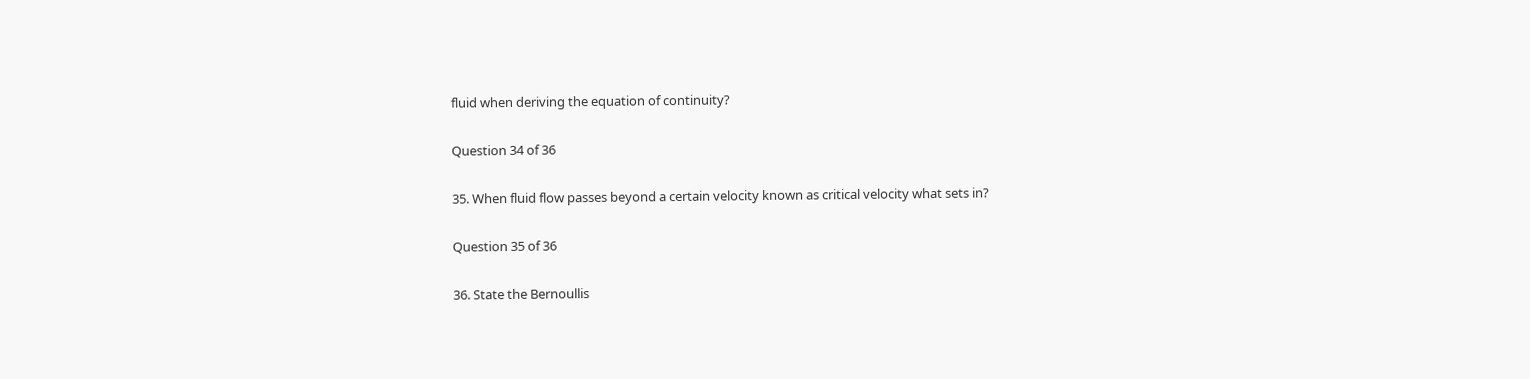fluid when deriving the equation of continuity?

Question 34 of 36

35. When fluid flow passes beyond a certain velocity known as critical velocity what sets in?

Question 35 of 36

36. State the Bernoullis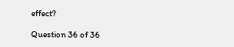effect?

Question 36 of 36